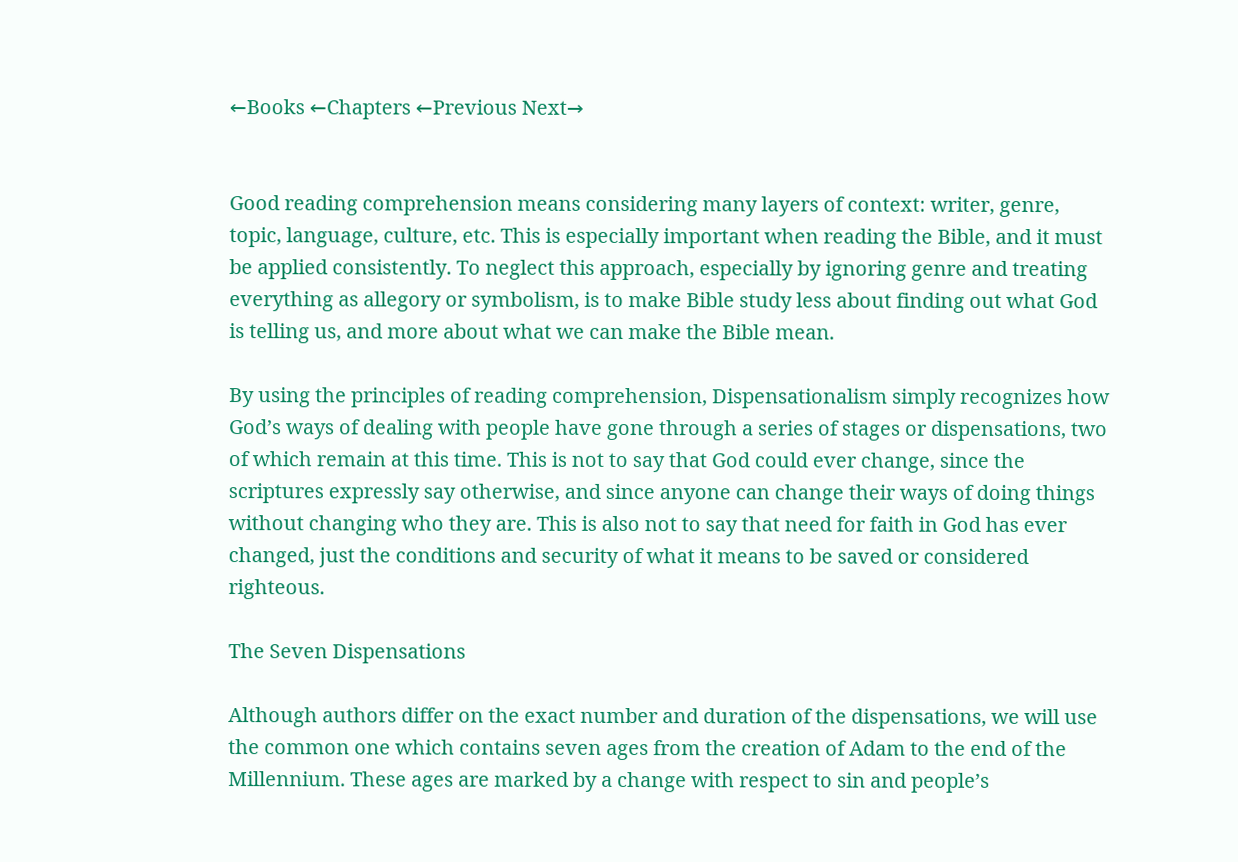←Books ←Chapters ←Previous Next→


Good reading comprehension means considering many layers of context: writer, genre, topic, language, culture, etc. This is especially important when reading the Bible, and it must be applied consistently. To neglect this approach, especially by ignoring genre and treating everything as allegory or symbolism, is to make Bible study less about finding out what God is telling us, and more about what we can make the Bible mean.

By using the principles of reading comprehension, Dispensationalism simply recognizes how God’s ways of dealing with people have gone through a series of stages or dispensations, two of which remain at this time. This is not to say that God could ever change, since the scriptures expressly say otherwise, and since anyone can change their ways of doing things without changing who they are. This is also not to say that need for faith in God has ever changed, just the conditions and security of what it means to be saved or considered righteous.

The Seven Dispensations

Although authors differ on the exact number and duration of the dispensations, we will use the common one which contains seven ages from the creation of Adam to the end of the Millennium. These ages are marked by a change with respect to sin and people’s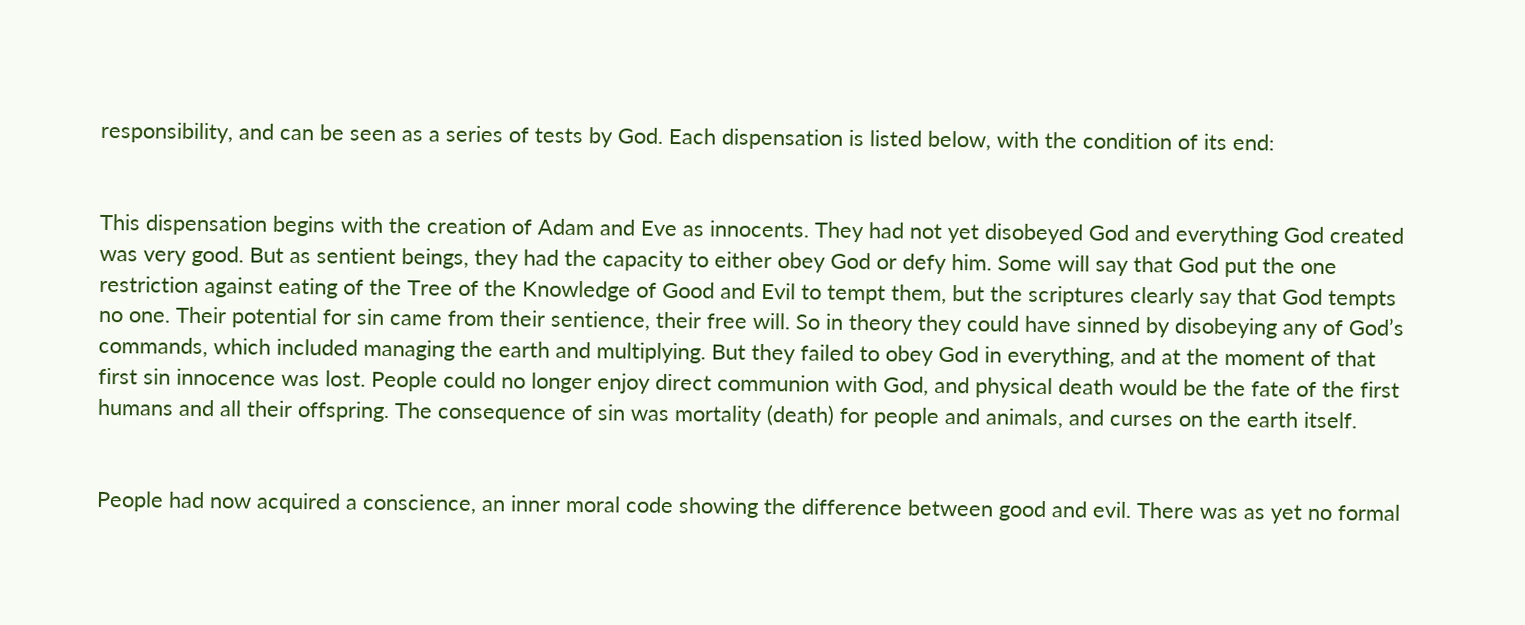responsibility, and can be seen as a series of tests by God. Each dispensation is listed below, with the condition of its end:


This dispensation begins with the creation of Adam and Eve as innocents. They had not yet disobeyed God and everything God created was very good. But as sentient beings, they had the capacity to either obey God or defy him. Some will say that God put the one restriction against eating of the Tree of the Knowledge of Good and Evil to tempt them, but the scriptures clearly say that God tempts no one. Their potential for sin came from their sentience, their free will. So in theory they could have sinned by disobeying any of God’s commands, which included managing the earth and multiplying. But they failed to obey God in everything, and at the moment of that first sin innocence was lost. People could no longer enjoy direct communion with God, and physical death would be the fate of the first humans and all their offspring. The consequence of sin was mortality (death) for people and animals, and curses on the earth itself.


People had now acquired a conscience, an inner moral code showing the difference between good and evil. There was as yet no formal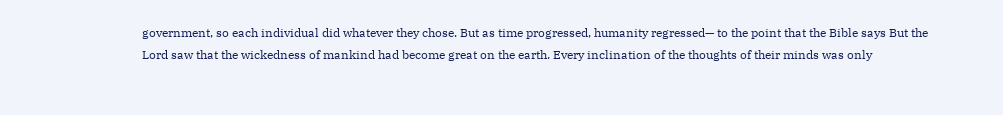government, so each individual did whatever they chose. But as time progressed, humanity regressed— to the point that the Bible says But the Lord saw that the wickedness of mankind had become great on the earth. Every inclination of the thoughts of their minds was only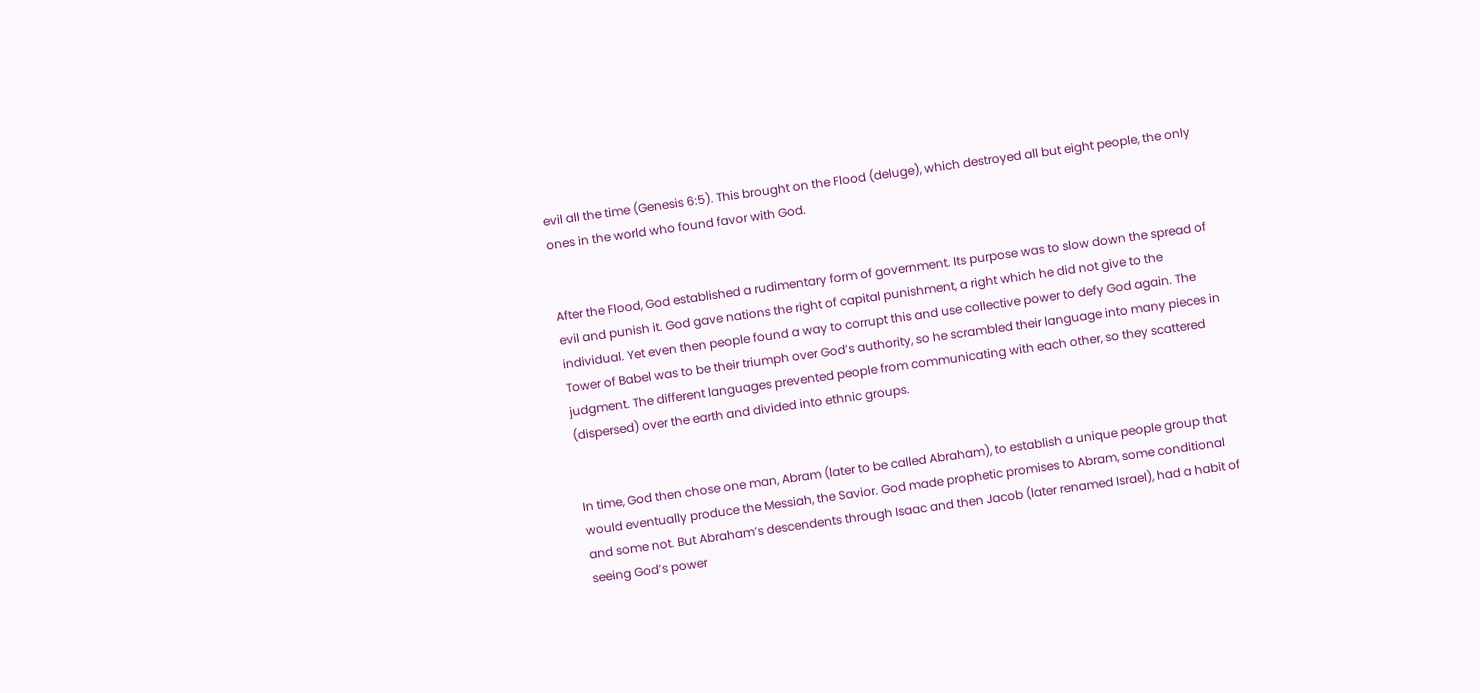evil all the time (Genesis 6:5). This brought on the Flood (deluge), which destroyed all but eight people, the only ones in the world who found favor with God.


After the Flood, God established a rudimentary form of government. Its purpose was to slow down the spread of evil and punish it. God gave nations the right of capital punishment, a right which he did not give to the individual. Yet even then people found a way to corrupt this and use collective power to defy God again. The Tower of Babel was to be their triumph over God’s authority, so he scrambled their language into many pieces in judgment. The different languages prevented people from communicating with each other, so they scattered (dispersed) over the earth and divided into ethnic groups.


In time, God then chose one man, Abram (later to be called Abraham), to establish a unique people group that would eventually produce the Messiah, the Savior. God made prophetic promises to Abram, some conditional and some not. But Abraham’s descendents through Isaac and then Jacob (later renamed Israel), had a habit of seeing God’s power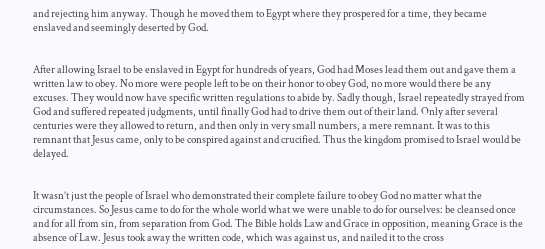and rejecting him anyway. Though he moved them to Egypt where they prospered for a time, they became enslaved and seemingly deserted by God.


After allowing Israel to be enslaved in Egypt for hundreds of years, God had Moses lead them out and gave them a written law to obey. No more were people left to be on their honor to obey God, no more would there be any excuses. They would now have specific written regulations to abide by. Sadly though, Israel repeatedly strayed from God and suffered repeated judgments, until finally God had to drive them out of their land. Only after several centuries were they allowed to return, and then only in very small numbers, a mere remnant. It was to this remnant that Jesus came, only to be conspired against and crucified. Thus the kingdom promised to Israel would be delayed.


It wasn’t just the people of Israel who demonstrated their complete failure to obey God no matter what the circumstances. So Jesus came to do for the whole world what we were unable to do for ourselves: be cleansed once and for all from sin, from separation from God. The Bible holds Law and Grace in opposition, meaning Grace is the absence of Law. Jesus took away the written code, which was against us, and nailed it to the cross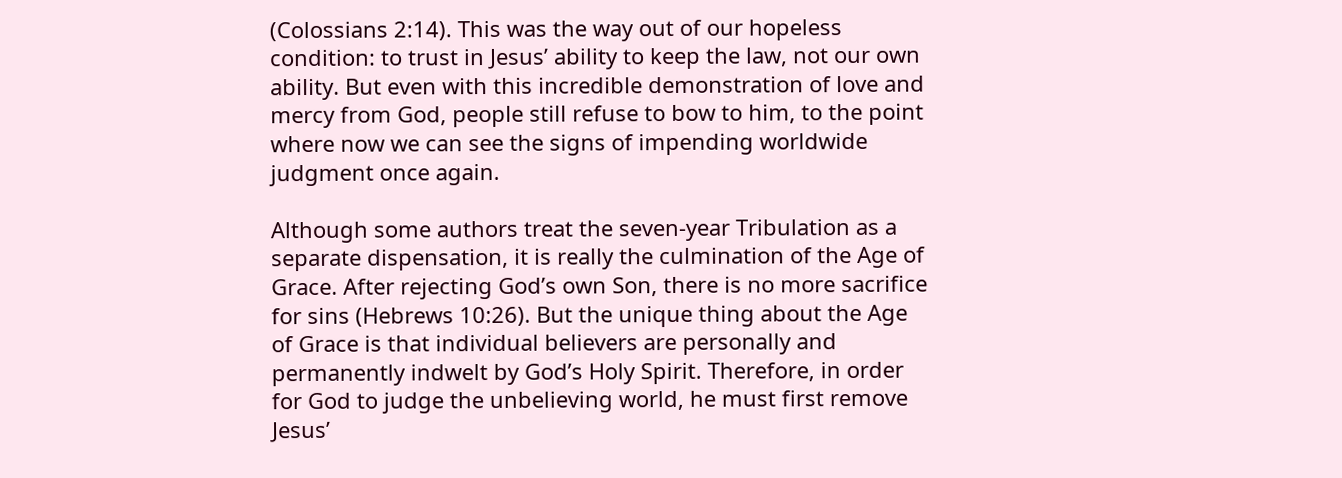(Colossians 2:14). This was the way out of our hopeless condition: to trust in Jesus’ ability to keep the law, not our own ability. But even with this incredible demonstration of love and mercy from God, people still refuse to bow to him, to the point where now we can see the signs of impending worldwide judgment once again.

Although some authors treat the seven-year Tribulation as a separate dispensation, it is really the culmination of the Age of Grace. After rejecting God’s own Son, there is no more sacrifice for sins (Hebrews 10:26). But the unique thing about the Age of Grace is that individual believers are personally and permanently indwelt by God’s Holy Spirit. Therefore, in order for God to judge the unbelieving world, he must first remove Jesus’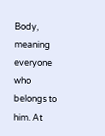Body, meaning everyone who belongs to him. At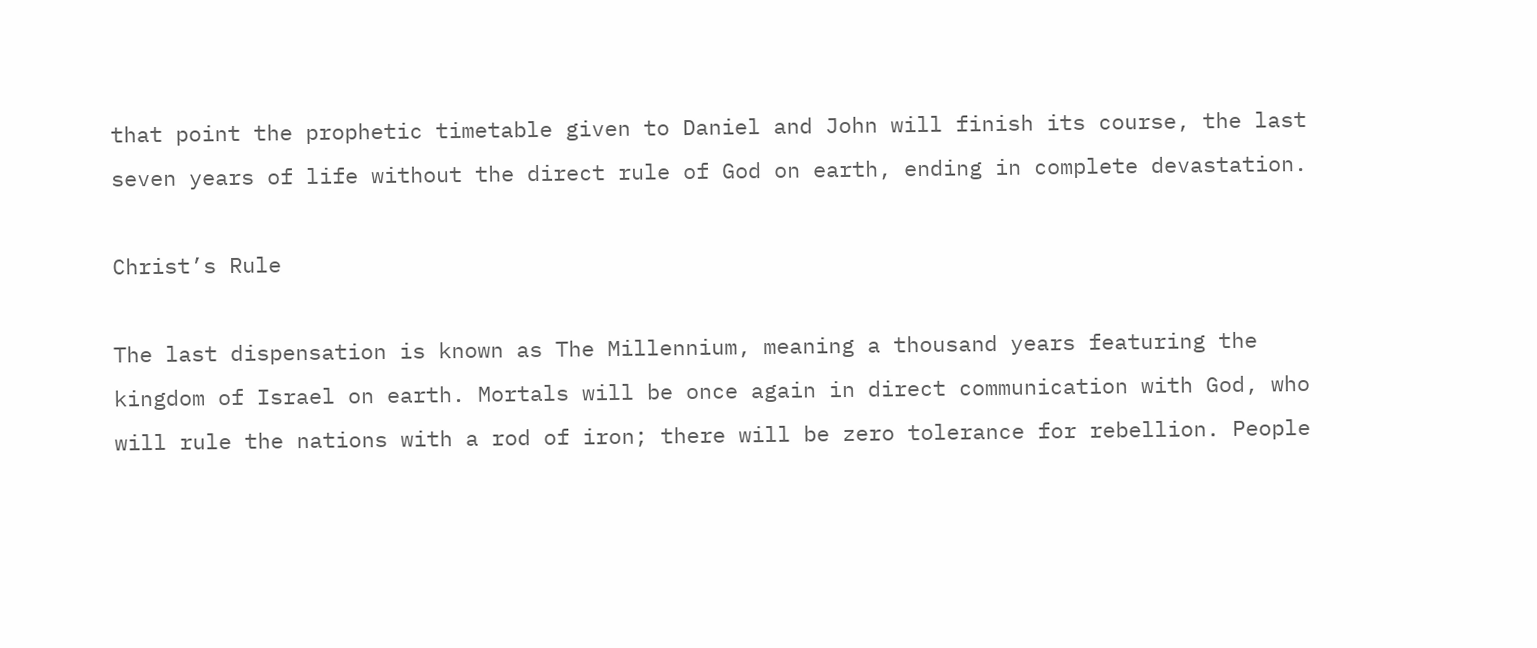that point the prophetic timetable given to Daniel and John will finish its course, the last seven years of life without the direct rule of God on earth, ending in complete devastation.

Christ’s Rule

The last dispensation is known as The Millennium, meaning a thousand years featuring the kingdom of Israel on earth. Mortals will be once again in direct communication with God, who will rule the nations with a rod of iron; there will be zero tolerance for rebellion. People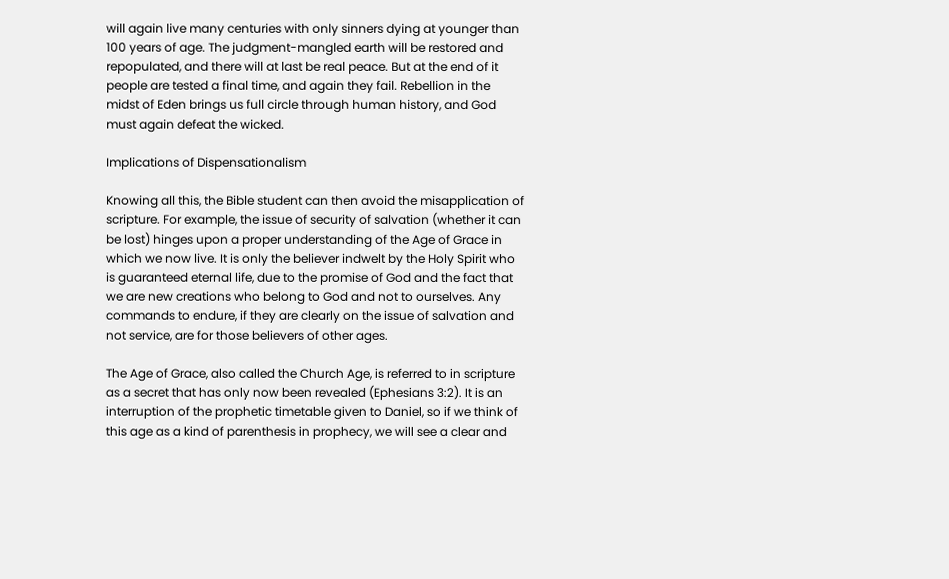will again live many centuries with only sinners dying at younger than 100 years of age. The judgment-mangled earth will be restored and repopulated, and there will at last be real peace. But at the end of it people are tested a final time, and again they fail. Rebellion in the midst of Eden brings us full circle through human history, and God must again defeat the wicked.

Implications of Dispensationalism

Knowing all this, the Bible student can then avoid the misapplication of scripture. For example, the issue of security of salvation (whether it can be lost) hinges upon a proper understanding of the Age of Grace in which we now live. It is only the believer indwelt by the Holy Spirit who is guaranteed eternal life, due to the promise of God and the fact that we are new creations who belong to God and not to ourselves. Any commands to endure, if they are clearly on the issue of salvation and not service, are for those believers of other ages.

The Age of Grace, also called the Church Age, is referred to in scripture as a secret that has only now been revealed (Ephesians 3:2). It is an interruption of the prophetic timetable given to Daniel, so if we think of this age as a kind of parenthesis in prophecy, we will see a clear and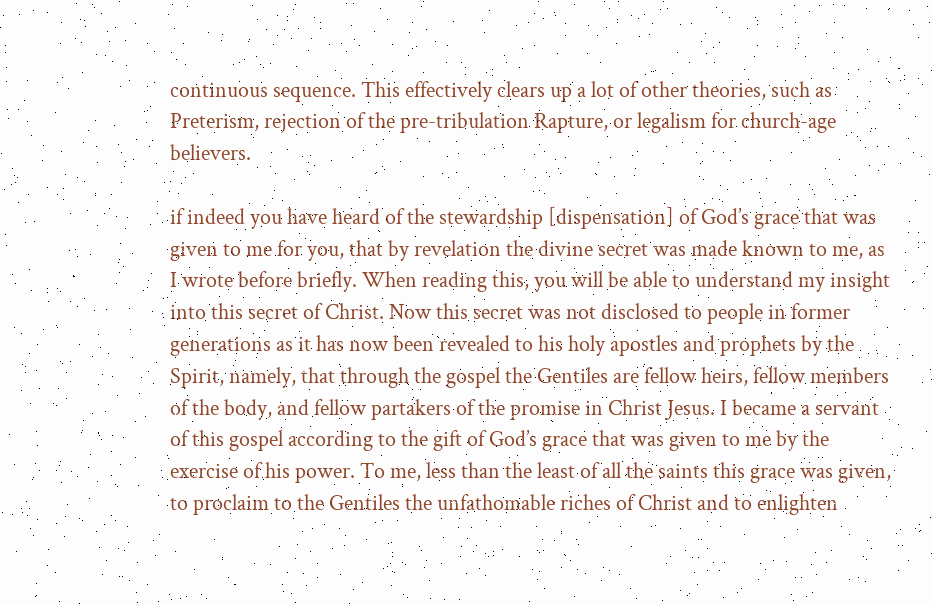continuous sequence. This effectively clears up a lot of other theories, such as Preterism, rejection of the pre-tribulation Rapture, or legalism for church-age believers.

if indeed you have heard of the stewardship [dispensation] of God’s grace that was given to me for you, that by revelation the divine secret was made known to me, as I wrote before briefly. When reading this, you will be able to understand my insight into this secret of Christ. Now this secret was not disclosed to people in former generations as it has now been revealed to his holy apostles and prophets by the Spirit, namely, that through the gospel the Gentiles are fellow heirs, fellow members of the body, and fellow partakers of the promise in Christ Jesus. I became a servant of this gospel according to the gift of God’s grace that was given to me by the exercise of his power. To me, less than the least of all the saints this grace was given, to proclaim to the Gentiles the unfathomable riches of Christ and to enlighten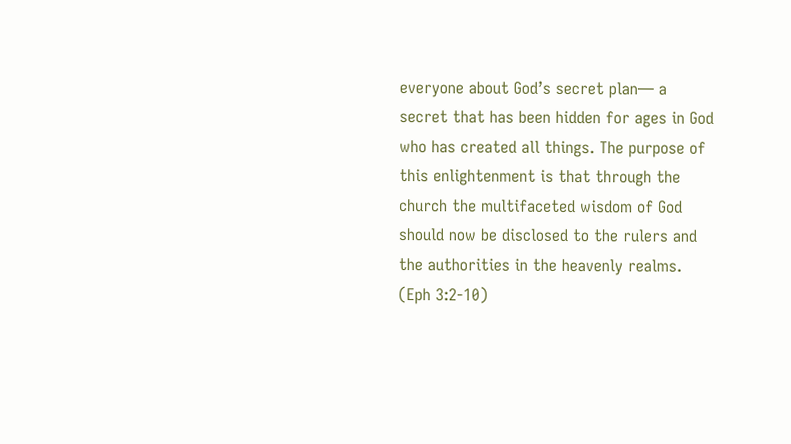everyone about God’s secret plan— a secret that has been hidden for ages in God who has created all things. The purpose of this enlightenment is that through the church the multifaceted wisdom of God should now be disclosed to the rulers and the authorities in the heavenly realms. (Eph 3:2-10)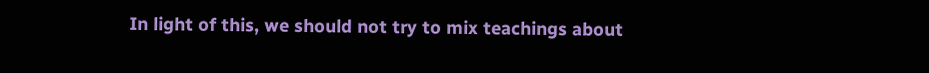In light of this, we should not try to mix teachings about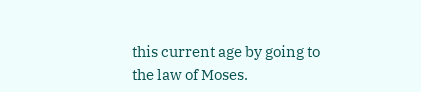this current age by going to the law of Moses.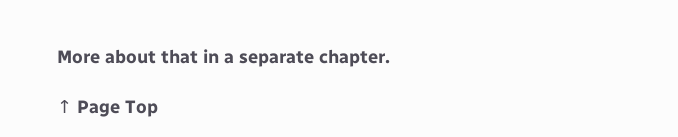More about that in a separate chapter.

↑ Page Top